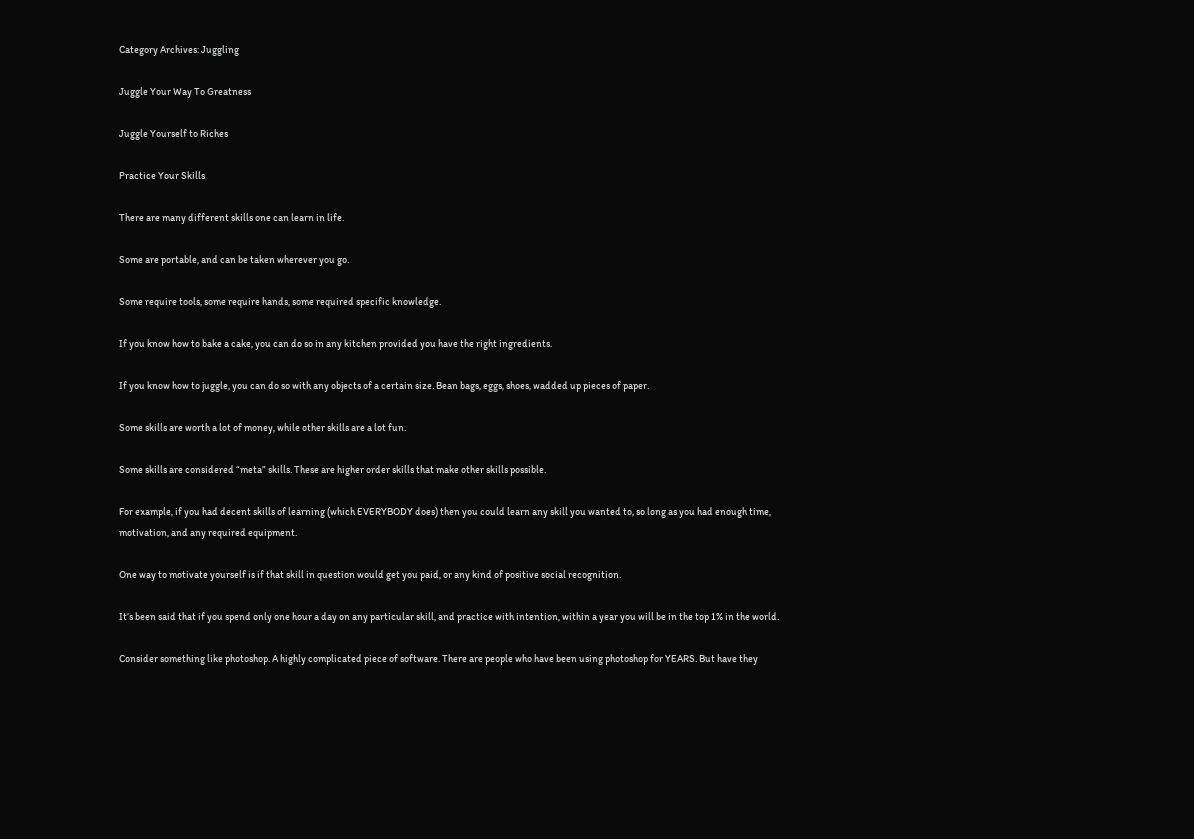Category Archives: Juggling

Juggle Your Way To Greatness

Juggle Yourself to Riches

Practice Your Skills

There are many different skills one can learn in life.

Some are portable, and can be taken wherever you go.

Some require tools, some require hands, some required specific knowledge.

If you know how to bake a cake, you can do so in any kitchen provided you have the right ingredients.

If you know how to juggle, you can do so with any objects of a certain size. Bean bags, eggs, shoes, wadded up pieces of paper.

Some skills are worth a lot of money, while other skills are a lot fun.

Some skills are considered “meta” skills. These are higher order skills that make other skills possible.

For example, if you had decent skills of learning (which EVERYBODY does) then you could learn any skill you wanted to, so long as you had enough time, motivation, and any required equipment.

One way to motivate yourself is if that skill in question would get you paid, or any kind of positive social recognition.

It’s been said that if you spend only one hour a day on any particular skill, and practice with intention, within a year you will be in the top 1% in the world.

Consider something like photoshop. A highly complicated piece of software. There are people who have been using photoshop for YEARS. But have they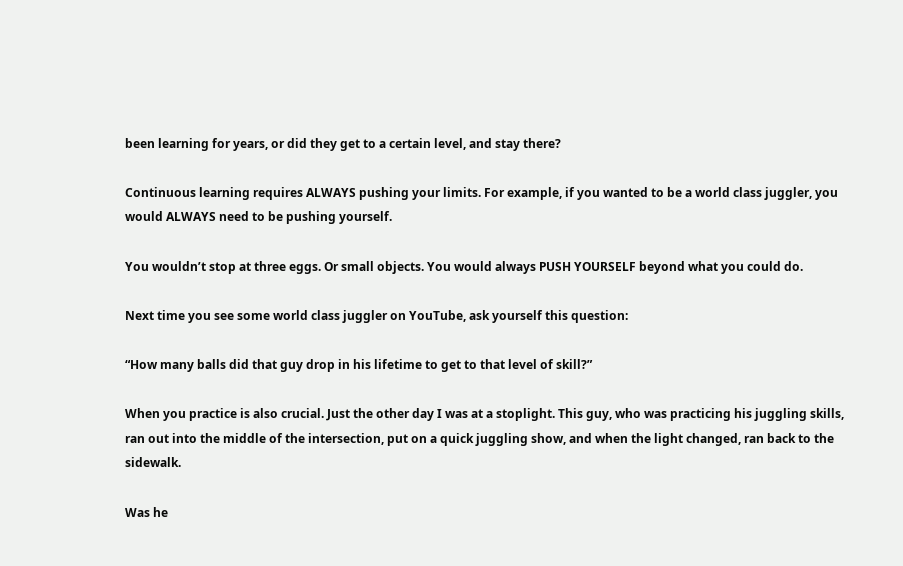been learning for years, or did they get to a certain level, and stay there?

Continuous learning requires ALWAYS pushing your limits. For example, if you wanted to be a world class juggler, you would ALWAYS need to be pushing yourself.

You wouldn’t stop at three eggs. Or small objects. You would always PUSH YOURSELF beyond what you could do.

Next time you see some world class juggler on YouTube, ask yourself this question:

“How many balls did that guy drop in his lifetime to get to that level of skill?”

When you practice is also crucial. Just the other day I was at a stoplight. This guy, who was practicing his juggling skills, ran out into the middle of the intersection, put on a quick juggling show, and when the light changed, ran back to the sidewalk.

Was he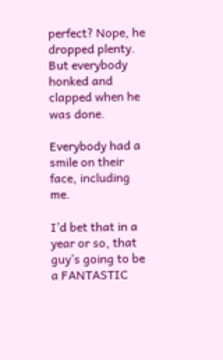perfect? Nope, he dropped plenty. But everybody honked and clapped when he was done.

Everybody had a smile on their face, including me.

I’d bet that in a year or so, that guy’s going to be a FANTASTIC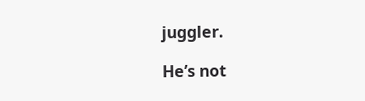juggler.

He’s not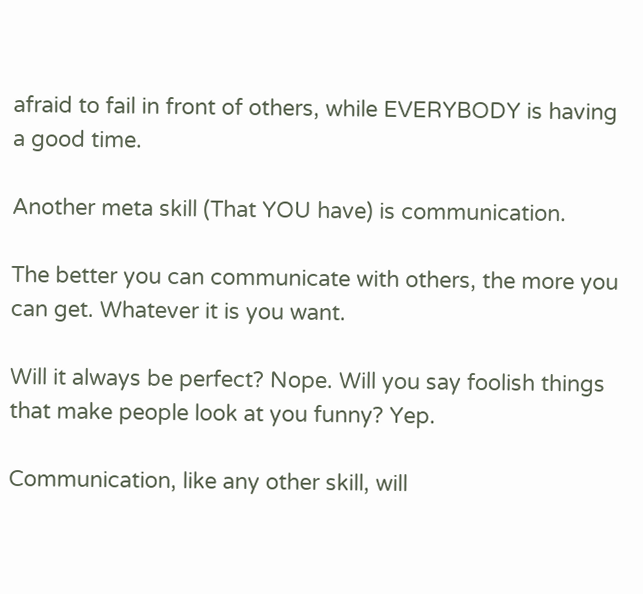afraid to fail in front of others, while EVERYBODY is having a good time.

Another meta skill (That YOU have) is communication.

The better you can communicate with others, the more you can get. Whatever it is you want.

Will it always be perfect? Nope. Will you say foolish things that make people look at you funny? Yep.

Communication, like any other skill, will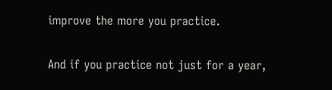improve the more you practice.

And if you practice not just for a year,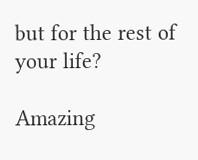but for the rest of your life?

Amazing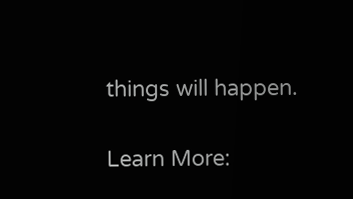things will happen.

Learn More: